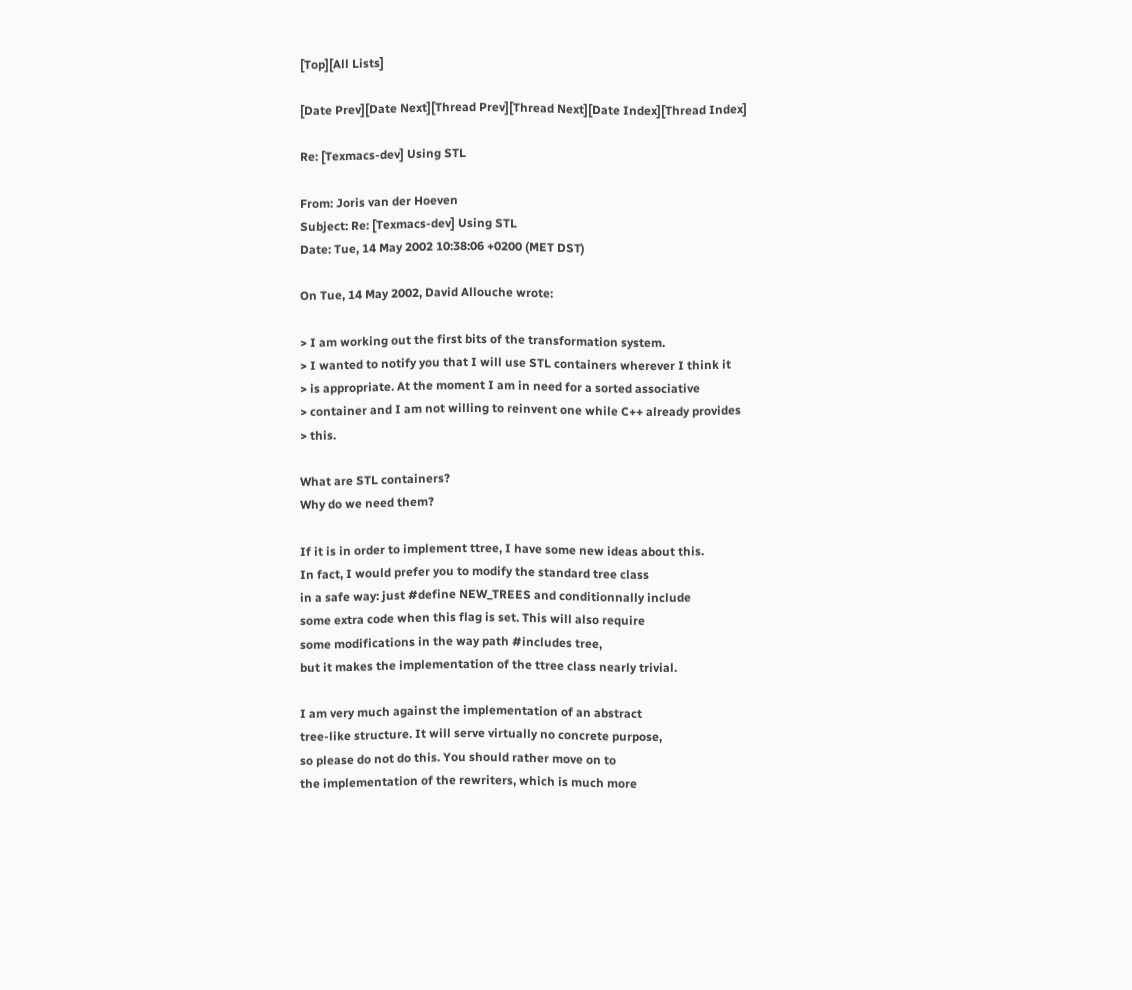[Top][All Lists]

[Date Prev][Date Next][Thread Prev][Thread Next][Date Index][Thread Index]

Re: [Texmacs-dev] Using STL

From: Joris van der Hoeven
Subject: Re: [Texmacs-dev] Using STL
Date: Tue, 14 May 2002 10:38:06 +0200 (MET DST)

On Tue, 14 May 2002, David Allouche wrote:

> I am working out the first bits of the transformation system.
> I wanted to notify you that I will use STL containers wherever I think it
> is appropriate. At the moment I am in need for a sorted associative
> container and I am not willing to reinvent one while C++ already provides
> this.

What are STL containers?
Why do we need them?

If it is in order to implement ttree, I have some new ideas about this.
In fact, I would prefer you to modify the standard tree class
in a safe way: just #define NEW_TREES and conditionnally include
some extra code when this flag is set. This will also require
some modifications in the way path #includes tree,
but it makes the implementation of the ttree class nearly trivial.

I am very much against the implementation of an abstract
tree-like structure. It will serve virtually no concrete purpose,
so please do not do this. You should rather move on to
the implementation of the rewriters, which is much more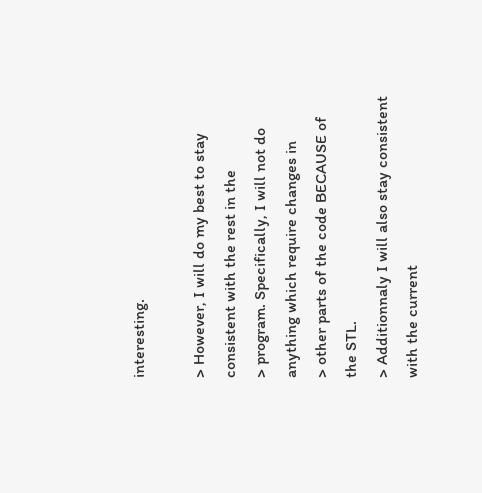interesting.

> However, I will do my best to stay consistent with the rest in the
> program. Specifically, I will not do anything which require changes in
> other parts of the code BECAUSE of the STL.
> Additionnaly I will also stay consistent with the current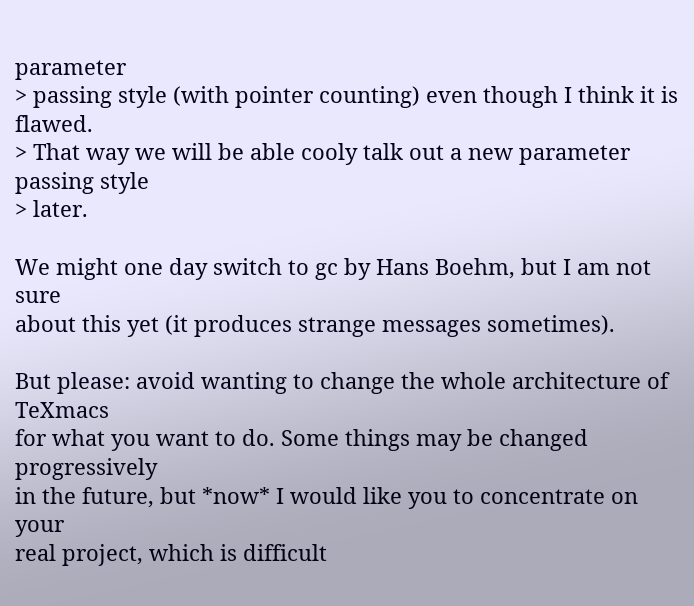parameter
> passing style (with pointer counting) even though I think it is flawed.
> That way we will be able cooly talk out a new parameter passing style
> later.

We might one day switch to gc by Hans Boehm, but I am not sure
about this yet (it produces strange messages sometimes).

But please: avoid wanting to change the whole architecture of TeXmacs
for what you want to do. Some things may be changed progressively
in the future, but *now* I would like you to concentrate on your
real project, which is difficult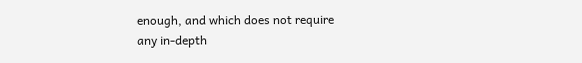enough, and which does not require
any in-depth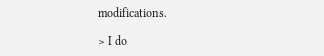modifications.

> I do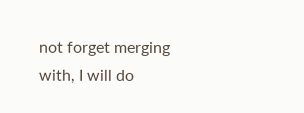not forget merging with, I will do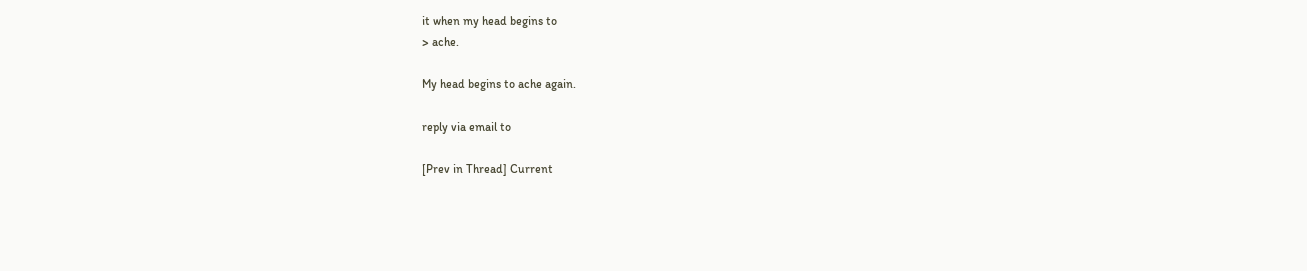it when my head begins to
> ache.

My head begins to ache again.

reply via email to

[Prev in Thread] Current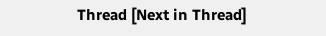Thread [Next in Thread]